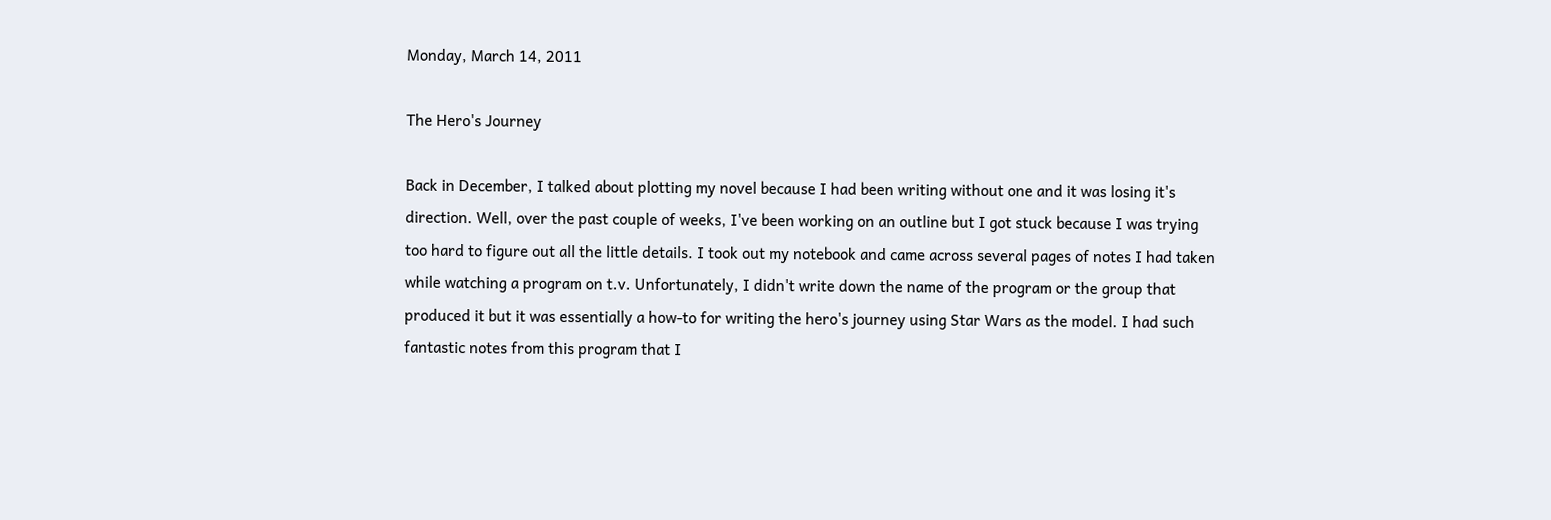Monday, March 14, 2011

The Hero's Journey

Back in December, I talked about plotting my novel because I had been writing without one and it was losing it's direction. Well, over the past couple of weeks, I've been working on an outline but I got stuck because I was trying too hard to figure out all the little details. I took out my notebook and came across several pages of notes I had taken while watching a program on t.v. Unfortunately, I didn't write down the name of the program or the group that produced it but it was essentially a how-to for writing the hero's journey using Star Wars as the model. I had such fantastic notes from this program that I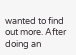wanted to find out more. After doing an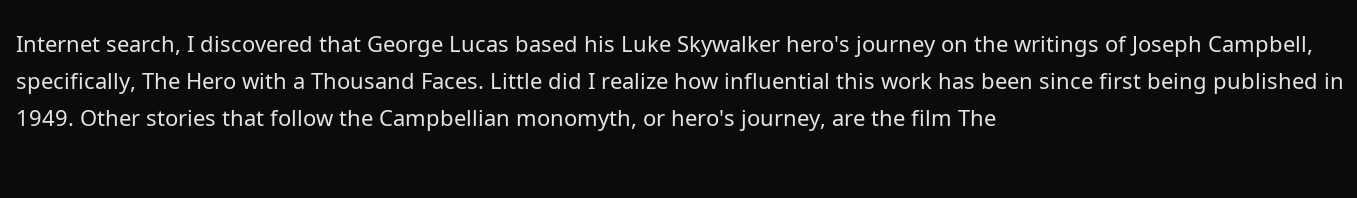Internet search, I discovered that George Lucas based his Luke Skywalker hero's journey on the writings of Joseph Campbell, specifically, The Hero with a Thousand Faces. Little did I realize how influential this work has been since first being published in 1949. Other stories that follow the Campbellian monomyth, or hero's journey, are the film The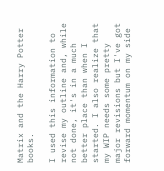Matrix and the Harry Potter books.

I used this information to revise my outline and, while not done, it's in a much better place than when I started. I also realize that my WIP needs some pretty major revisions but I've got forward momentum on my side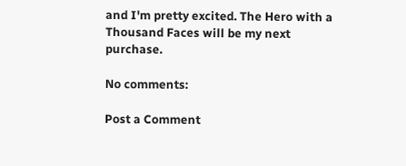and I'm pretty excited. The Hero with a Thousand Faces will be my next purchase.

No comments:

Post a Comment